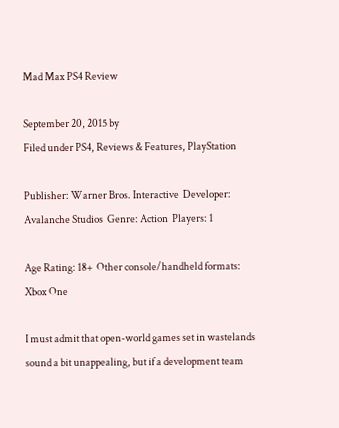Mad Max PS4 Review

September 20, 2015 by
Filed under PS4, Reviews & Features, PlayStation

Publisher: Warner Bros. Interactive  Developer: Avalanche Studios  Genre: Action  Players: 1

Age Rating: 18+  Other console/handheld formats: Xbox One

I must admit that open-world games set in wastelands sound a bit unappealing, but if a development team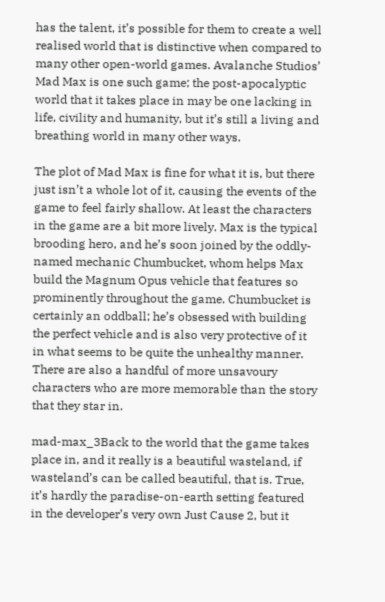has the talent, it’s possible for them to create a well realised world that is distinctive when compared to many other open-world games. Avalanche Studios’ Mad Max is one such game; the post-apocalyptic world that it takes place in may be one lacking in life, civility and humanity, but it’s still a living and breathing world in many other ways.

The plot of Mad Max is fine for what it is, but there just isn’t a whole lot of it, causing the events of the game to feel fairly shallow. At least the characters in the game are a bit more lively. Max is the typical brooding hero, and he’s soon joined by the oddly-named mechanic Chumbucket, whom helps Max build the Magnum Opus vehicle that features so prominently throughout the game. Chumbucket is certainly an oddball; he’s obsessed with building the perfect vehicle and is also very protective of it in what seems to be quite the unhealthy manner. There are also a handful of more unsavoury characters who are more memorable than the story that they star in.

mad-max_3Back to the world that the game takes place in, and it really is a beautiful wasteland, if wasteland’s can be called beautiful, that is. True, it’s hardly the paradise-on-earth setting featured in the developer’s very own Just Cause 2, but it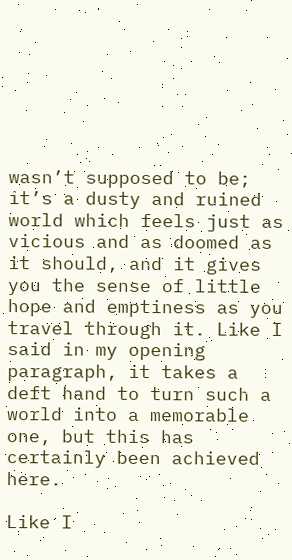wasn’t supposed to be; it’s a dusty and ruined world which feels just as vicious and as doomed as it should, and it gives you the sense of little hope and emptiness as you travel through it. Like I said in my opening paragraph, it takes a deft hand to turn such a world into a memorable one, but this has certainly been achieved here.

Like I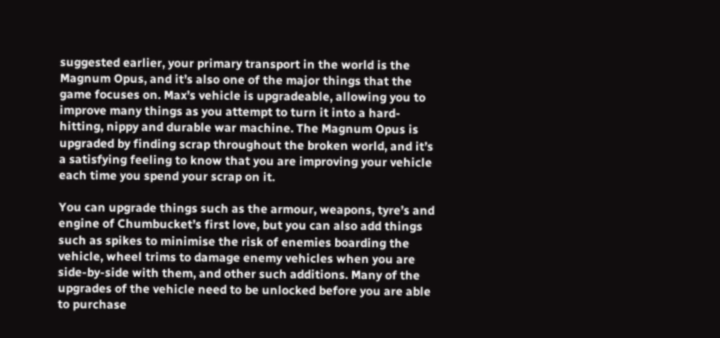suggested earlier, your primary transport in the world is the Magnum Opus, and it’s also one of the major things that the game focuses on. Max’s vehicle is upgradeable, allowing you to improve many things as you attempt to turn it into a hard-hitting, nippy and durable war machine. The Magnum Opus is upgraded by finding scrap throughout the broken world, and it’s a satisfying feeling to know that you are improving your vehicle each time you spend your scrap on it.

You can upgrade things such as the armour, weapons, tyre’s and engine of Chumbucket’s first love, but you can also add things such as spikes to minimise the risk of enemies boarding the vehicle, wheel trims to damage enemy vehicles when you are side-by-side with them, and other such additions. Many of the upgrades of the vehicle need to be unlocked before you are able to purchase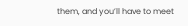them, and you’ll have to meet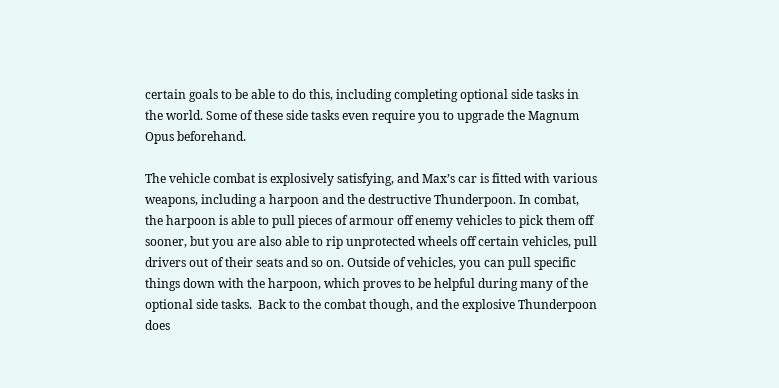certain goals to be able to do this, including completing optional side tasks in the world. Some of these side tasks even require you to upgrade the Magnum Opus beforehand.

The vehicle combat is explosively satisfying, and Max’s car is fitted with various weapons, including a harpoon and the destructive Thunderpoon. In combat, the harpoon is able to pull pieces of armour off enemy vehicles to pick them off sooner, but you are also able to rip unprotected wheels off certain vehicles, pull drivers out of their seats and so on. Outside of vehicles, you can pull specific things down with the harpoon, which proves to be helpful during many of the optional side tasks.  Back to the combat though, and the explosive Thunderpoon does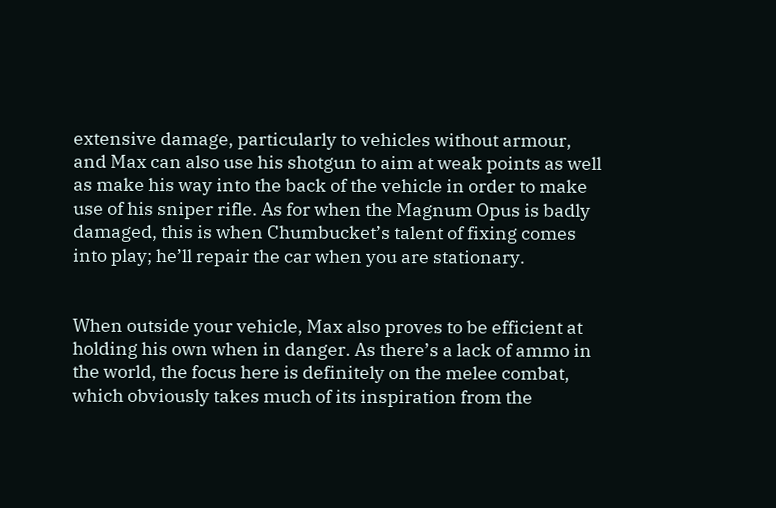extensive damage, particularly to vehicles without armour, and Max can also use his shotgun to aim at weak points as well as make his way into the back of the vehicle in order to make use of his sniper rifle. As for when the Magnum Opus is badly damaged, this is when Chumbucket’s talent of fixing comes into play; he’ll repair the car when you are stationary.


When outside your vehicle, Max also proves to be efficient at holding his own when in danger. As there’s a lack of ammo in the world, the focus here is definitely on the melee combat, which obviously takes much of its inspiration from the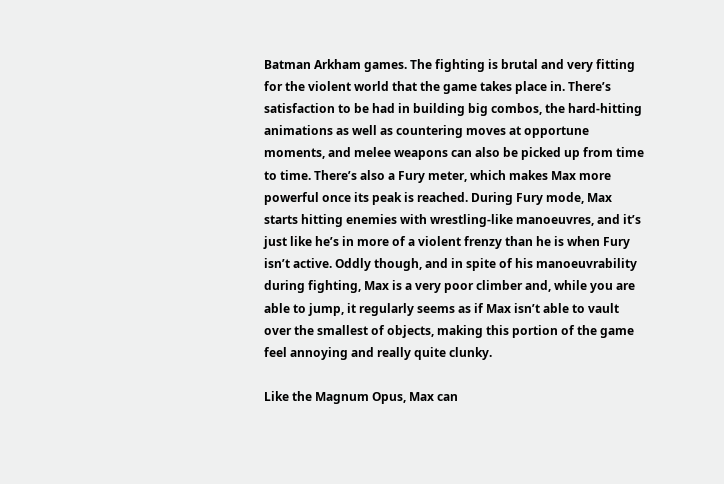Batman Arkham games. The fighting is brutal and very fitting for the violent world that the game takes place in. There’s satisfaction to be had in building big combos, the hard-hitting animations as well as countering moves at opportune moments, and melee weapons can also be picked up from time to time. There’s also a Fury meter, which makes Max more powerful once its peak is reached. During Fury mode, Max starts hitting enemies with wrestling-like manoeuvres, and it’s just like he’s in more of a violent frenzy than he is when Fury isn’t active. Oddly though, and in spite of his manoeuvrability during fighting, Max is a very poor climber and, while you are able to jump, it regularly seems as if Max isn’t able to vault over the smallest of objects, making this portion of the game feel annoying and really quite clunky.

Like the Magnum Opus, Max can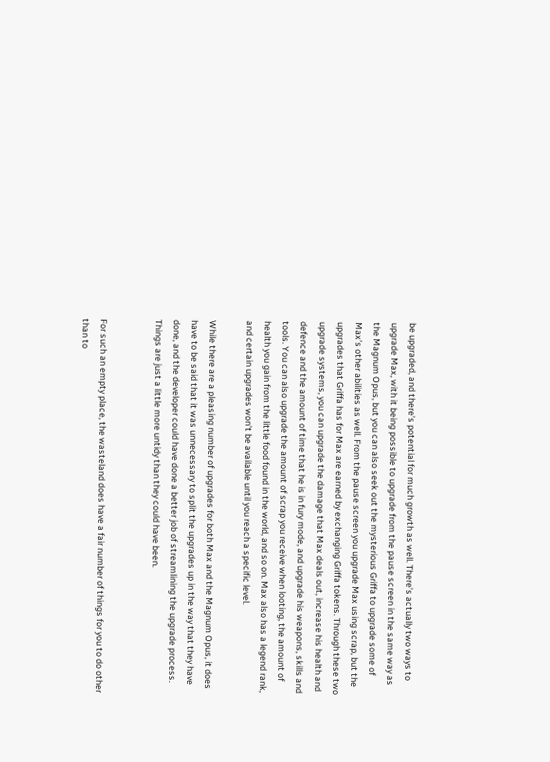be upgraded, and there’s potential for much growth as well. There’s actually two ways to upgrade Max, with it being possible to upgrade from the pause screen in the same way as the Magnum Opus, but you can also seek out the mysterious Griffa to upgrade some of Max’s other abilities as well. From the pause screen you upgrade Max using scrap, but the upgrades that Griffa has for Max are earned by exchanging Griffa tokens. Through these two upgrade systems, you can upgrade the damage that Max deals out, increase his health and defence and the amount of time that he is in fury mode, and upgrade his weapons, skills and tools. You can also upgrade the amount of scrap you receive when looting, the amount of health you gain from the little food found in the world, and so on. Max also has a legend rank, and certain upgrades won’t be available until you reach a specific level.

While there are a pleasing number of upgrades for both Max and the Magnum Opus, it does have to be said that it was unnecessary to split the upgrades up in the way that they have done, and the developer could have done a better job of streamlining the upgrade process. Things are just a little more untidy than they could have been.


For such an empty place, the wasteland does have a fair number of things for you to do other than to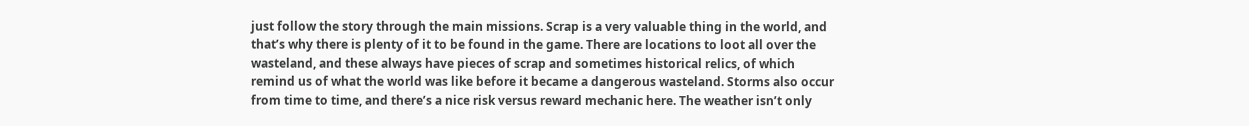just follow the story through the main missions. Scrap is a very valuable thing in the world, and that’s why there is plenty of it to be found in the game. There are locations to loot all over the wasteland, and these always have pieces of scrap and sometimes historical relics, of which remind us of what the world was like before it became a dangerous wasteland. Storms also occur from time to time, and there’s a nice risk versus reward mechanic here. The weather isn’t only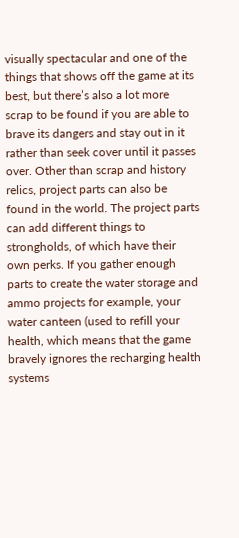visually spectacular and one of the things that shows off the game at its best, but there’s also a lot more scrap to be found if you are able to brave its dangers and stay out in it rather than seek cover until it passes over. Other than scrap and history relics, project parts can also be found in the world. The project parts can add different things to strongholds, of which have their own perks. If you gather enough parts to create the water storage and ammo projects for example, your water canteen (used to refill your health, which means that the game bravely ignores the recharging health systems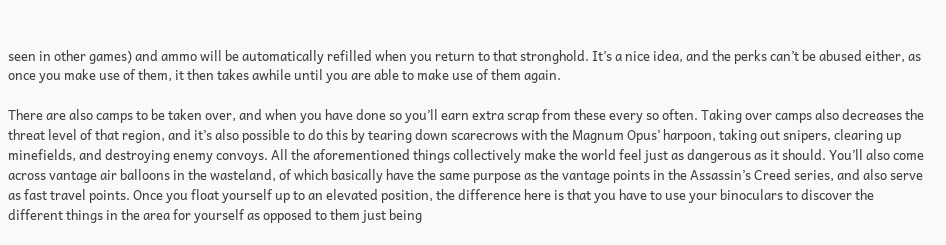seen in other games) and ammo will be automatically refilled when you return to that stronghold. It’s a nice idea, and the perks can’t be abused either, as once you make use of them, it then takes awhile until you are able to make use of them again.

There are also camps to be taken over, and when you have done so you’ll earn extra scrap from these every so often. Taking over camps also decreases the threat level of that region, and it’s also possible to do this by tearing down scarecrows with the Magnum Opus’ harpoon, taking out snipers, clearing up minefields, and destroying enemy convoys. All the aforementioned things collectively make the world feel just as dangerous as it should. You’ll also come across vantage air balloons in the wasteland, of which basically have the same purpose as the vantage points in the Assassin’s Creed series, and also serve as fast travel points. Once you float yourself up to an elevated position, the difference here is that you have to use your binoculars to discover the different things in the area for yourself as opposed to them just being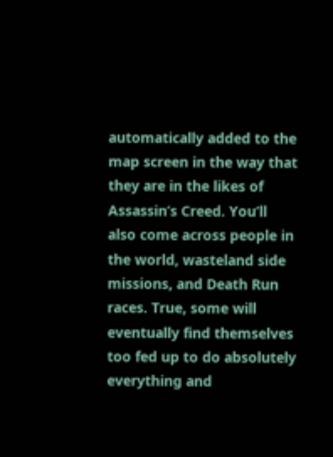automatically added to the map screen in the way that they are in the likes of Assassin’s Creed. You’ll also come across people in the world, wasteland side missions, and Death Run races. True, some will eventually find themselves too fed up to do absolutely everything and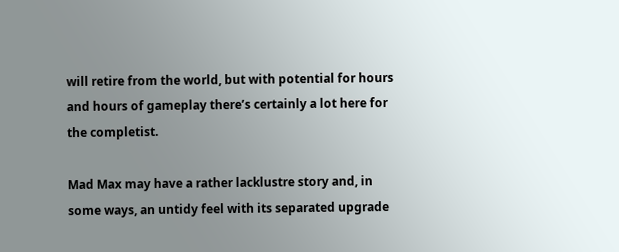will retire from the world, but with potential for hours and hours of gameplay there’s certainly a lot here for the completist.

Mad Max may have a rather lacklustre story and, in some ways, an untidy feel with its separated upgrade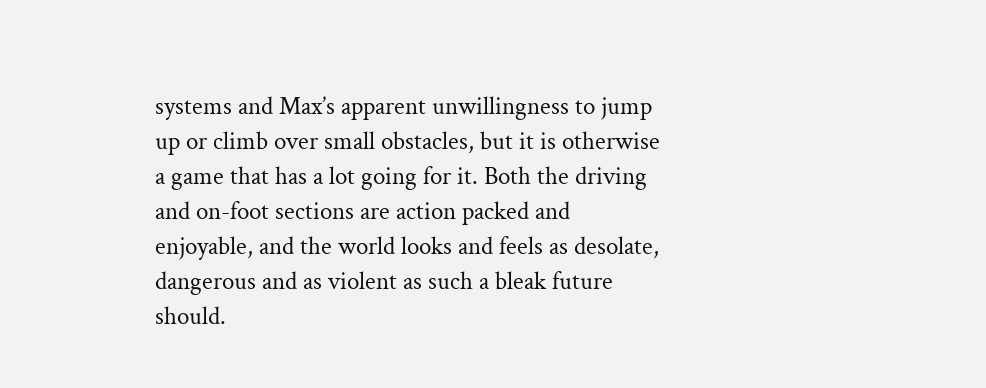systems and Max’s apparent unwillingness to jump up or climb over small obstacles, but it is otherwise a game that has a lot going for it. Both the driving and on-foot sections are action packed and enjoyable, and the world looks and feels as desolate, dangerous and as violent as such a bleak future should.